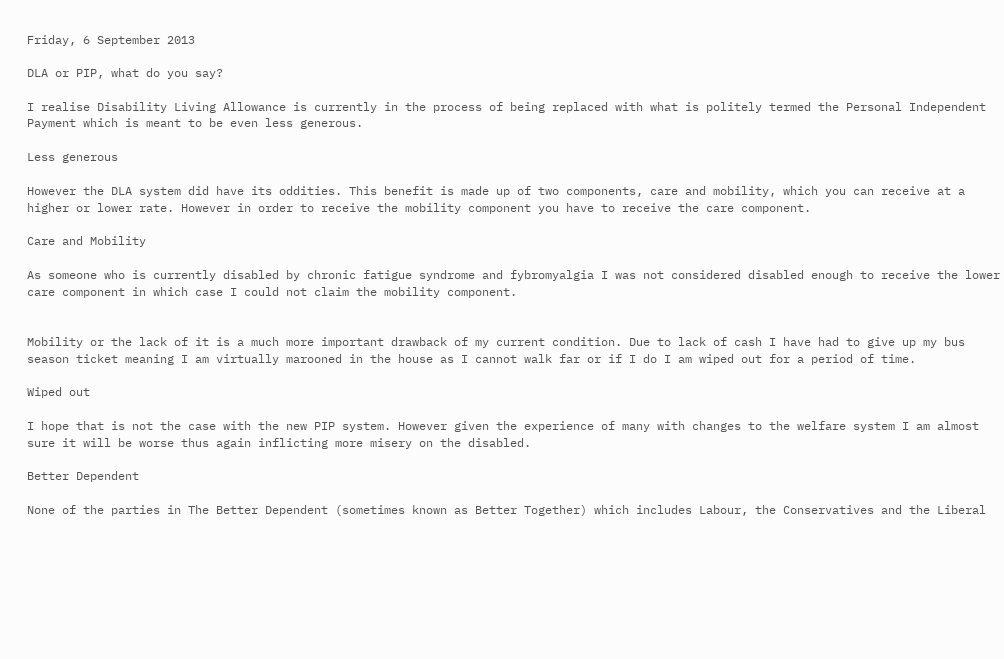Friday, 6 September 2013

DLA or PIP, what do you say?

I realise Disability Living Allowance is currently in the process of being replaced with what is politely termed the Personal Independent Payment which is meant to be even less generous.

Less generous

However the DLA system did have its oddities. This benefit is made up of two components, care and mobility, which you can receive at a higher or lower rate. However in order to receive the mobility component you have to receive the care component.

Care and Mobility

As someone who is currently disabled by chronic fatigue syndrome and fybromyalgia I was not considered disabled enough to receive the lower care component in which case I could not claim the mobility component.


Mobility or the lack of it is a much more important drawback of my current condition. Due to lack of cash I have had to give up my bus season ticket meaning I am virtually marooned in the house as I cannot walk far or if I do I am wiped out for a period of time.

Wiped out

I hope that is not the case with the new PIP system. However given the experience of many with changes to the welfare system I am almost sure it will be worse thus again inflicting more misery on the disabled.

Better Dependent

None of the parties in The Better Dependent (sometimes known as Better Together) which includes Labour, the Conservatives and the Liberal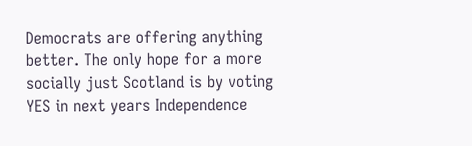Democrats are offering anything better. The only hope for a more socially just Scotland is by voting YES in next years Independence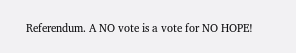Referendum. A NO vote is a vote for NO HOPE!